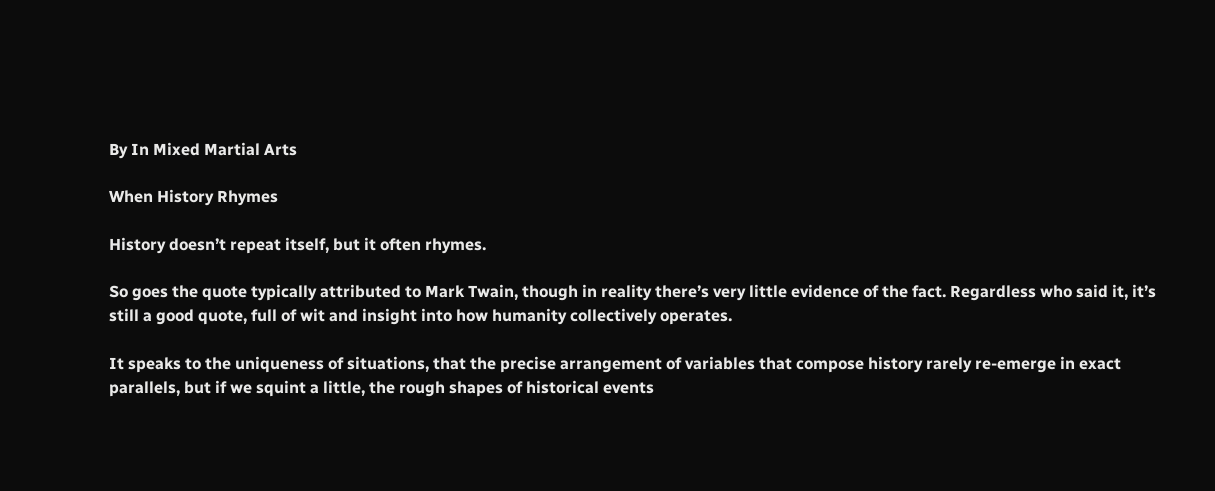By In Mixed Martial Arts

When History Rhymes

History doesn’t repeat itself, but it often rhymes.

So goes the quote typically attributed to Mark Twain, though in reality there’s very little evidence of the fact. Regardless who said it, it’s still a good quote, full of wit and insight into how humanity collectively operates.

It speaks to the uniqueness of situations, that the precise arrangement of variables that compose history rarely re-emerge in exact parallels, but if we squint a little, the rough shapes of historical events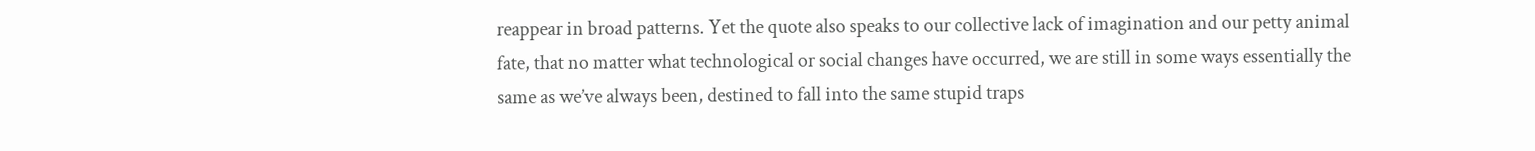reappear in broad patterns. Yet the quote also speaks to our collective lack of imagination and our petty animal fate, that no matter what technological or social changes have occurred, we are still in some ways essentially the same as we’ve always been, destined to fall into the same stupid traps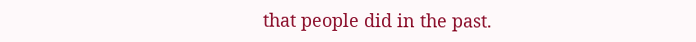that people did in the past.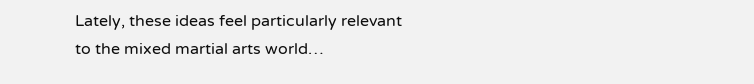Lately, these ideas feel particularly relevant to the mixed martial arts world…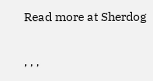Read more at Sherdog

, , ,